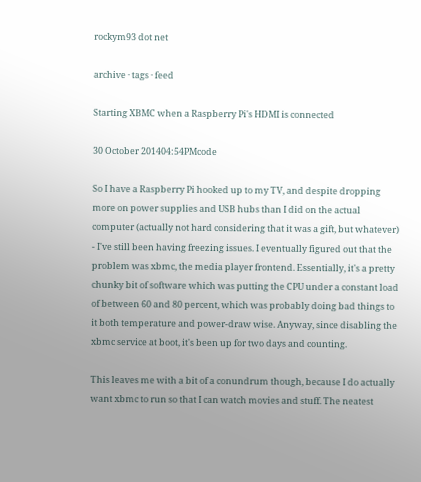rockym93 dot net

archive · tags · feed

Starting XBMC when a Raspberry Pi's HDMI is connected

30 October 201404:54PMcode

So I have a Raspberry Pi hooked up to my TV, and despite dropping more on power supplies and USB hubs than I did on the actual computer (actually not hard considering that it was a gift, but whatever) - I've still been having freezing issues. I eventually figured out that the problem was xbmc, the media player frontend. Essentially, it's a pretty chunky bit of software which was putting the CPU under a constant load of between 60 and 80 percent, which was probably doing bad things to it both temperature and power-draw wise. Anyway, since disabling the xbmc service at boot, it's been up for two days and counting.

This leaves me with a bit of a conundrum though, because I do actually want xbmc to run so that I can watch movies and stuff. The neatest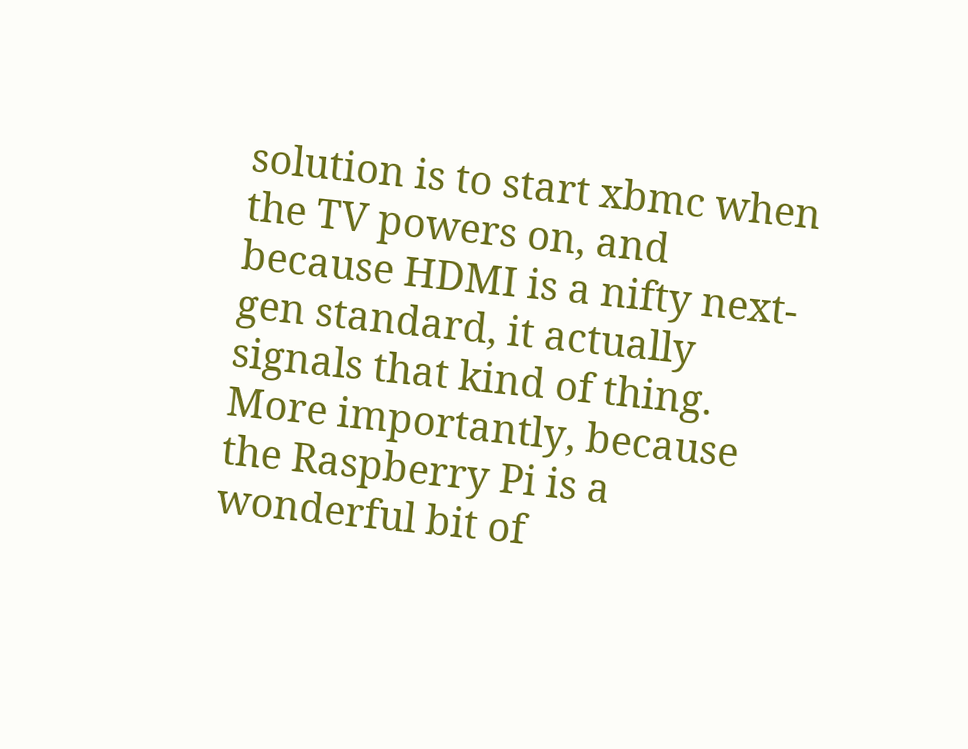solution is to start xbmc when the TV powers on, and because HDMI is a nifty next-gen standard, it actually signals that kind of thing. More importantly, because the Raspberry Pi is a wonderful bit of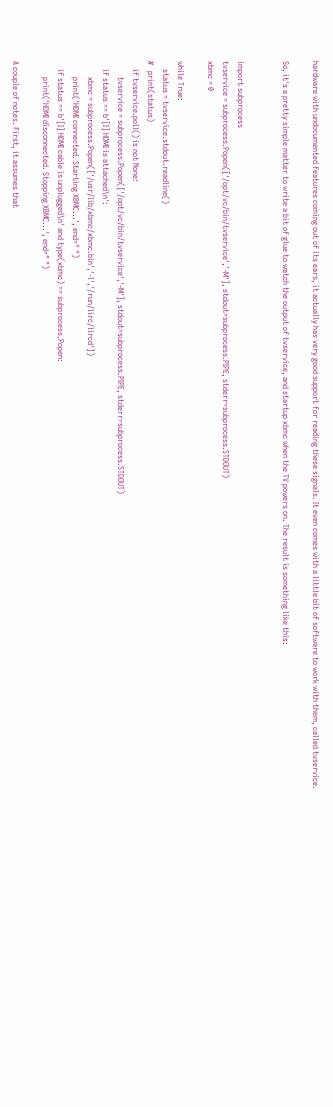hardware with undocumented features coming out of its ears, it actually has very good support for reading these signals. It even comes with a little bit of software to work with them, called tvservice.

So, it's a pretty simple matter to write a bit of glue to watch the output of tvservice, and startup xbmc when the TV powers on. The result is something like this:


import subprocess
tvservice = subprocess.Popen(['/opt/vc/bin/tvservice','-M'], stdout=subprocess.PIPE, stderr=subprocess.STDOUT)
xbmc = 0

while True:
    status = tvservice.stdout.readline()
#   print(status)
    if tvservice.poll() is not None:
        tvservice = subprocess.Popen(['/opt/vc/bin/tvservice','-M'], stdout=subprocess.PIPE, stderr=subprocess.STDOUT)
    if status == b'[I] HDMI is attached\n':
        xbmc = subprocess.Popen(['/usr/lib/xbmc/xbmc.bin','-l','/run/lirc/lircd'])
        print('HDMI connected. Starting XBMC...', end=" ")
    if status == b'[I] HDMI cable is unplugged\n' and type(xbmc) == subprocess.Popen:
        print('HDMI disconnected. Stopping XBMC...', end=" ")

A couple of notes. First, it assumes that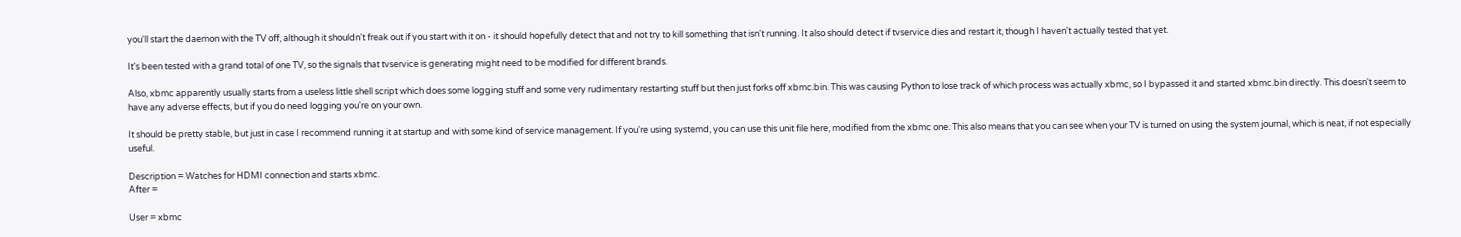you'll start the daemon with the TV off, although it shouldn't freak out if you start with it on - it should hopefully detect that and not try to kill something that isn't running. It also should detect if tvservice dies and restart it, though I haven't actually tested that yet.

It's been tested with a grand total of one TV, so the signals that tvservice is generating might need to be modified for different brands.

Also, xbmc apparently usually starts from a useless little shell script which does some logging stuff and some very rudimentary restarting stuff but then just forks off xbmc.bin. This was causing Python to lose track of which process was actually xbmc, so I bypassed it and started xbmc.bin directly. This doesn't seem to have any adverse effects, but if you do need logging you're on your own.

It should be pretty stable, but just in case I recommend running it at startup and with some kind of service management. If you're using systemd, you can use this unit file here, modified from the xbmc one. This also means that you can see when your TV is turned on using the system journal, which is neat, if not especially useful.

Description = Watches for HDMI connection and starts xbmc.
After =

User = xbmc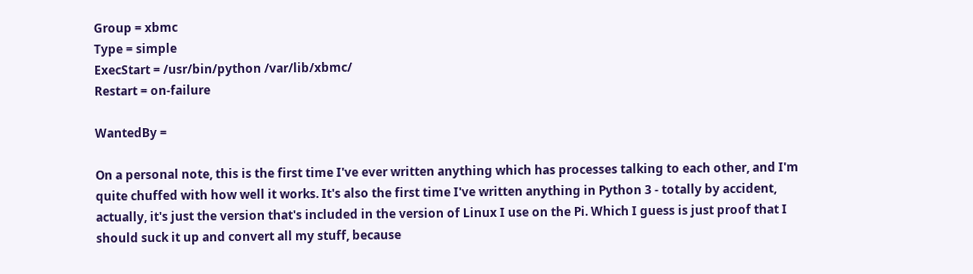Group = xbmc
Type = simple
ExecStart = /usr/bin/python /var/lib/xbmc/
Restart = on-failure

WantedBy =

On a personal note, this is the first time I've ever written anything which has processes talking to each other, and I'm quite chuffed with how well it works. It's also the first time I've written anything in Python 3 - totally by accident, actually, it's just the version that's included in the version of Linux I use on the Pi. Which I guess is just proof that I should suck it up and convert all my stuff, because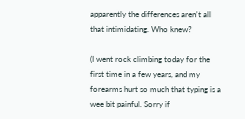apparently the differences aren't all that intimidating. Who knew?

(I went rock climbing today for the first time in a few years, and my forearms hurt so much that typing is a wee bit painful. Sorry if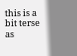this is a bit terse as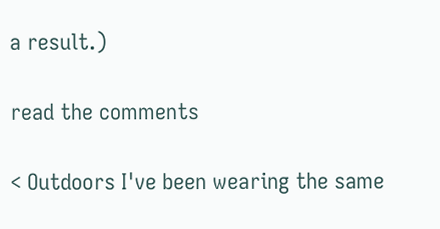a result.)

read the comments

< Outdoors I've been wearing the same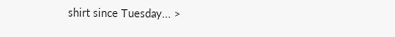shirt since Tuesday... >